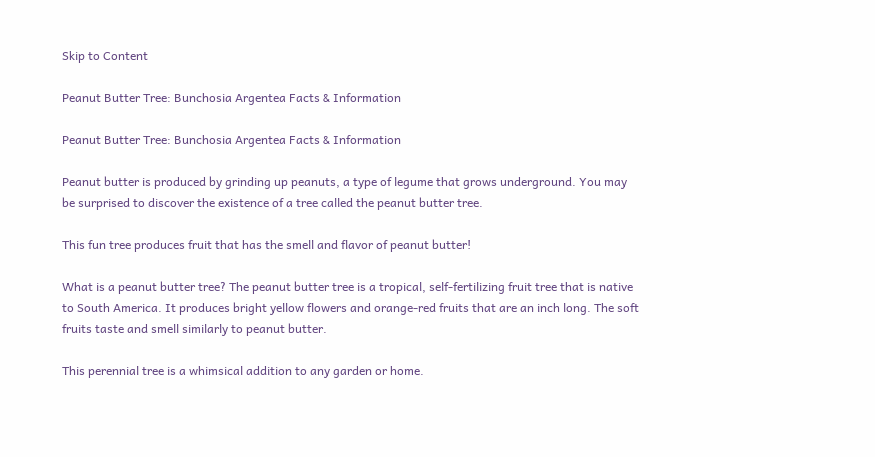Skip to Content

Peanut Butter Tree: Bunchosia Argentea Facts & Information

Peanut Butter Tree: Bunchosia Argentea Facts & Information

Peanut butter is produced by grinding up peanuts, a type of legume that grows underground. You may be surprised to discover the existence of a tree called the peanut butter tree.

This fun tree produces fruit that has the smell and flavor of peanut butter!

What is a peanut butter tree? The peanut butter tree is a tropical, self-fertilizing fruit tree that is native to South America. It produces bright yellow flowers and orange-red fruits that are an inch long. The soft fruits taste and smell similarly to peanut butter.

This perennial tree is a whimsical addition to any garden or home.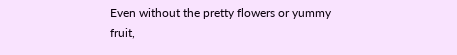Even without the pretty flowers or yummy fruit,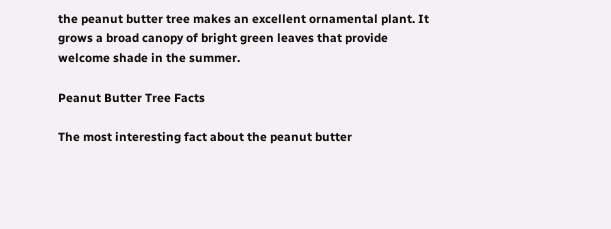the peanut butter tree makes an excellent ornamental plant. It grows a broad canopy of bright green leaves that provide welcome shade in the summer.

Peanut Butter Tree Facts

The most interesting fact about the peanut butter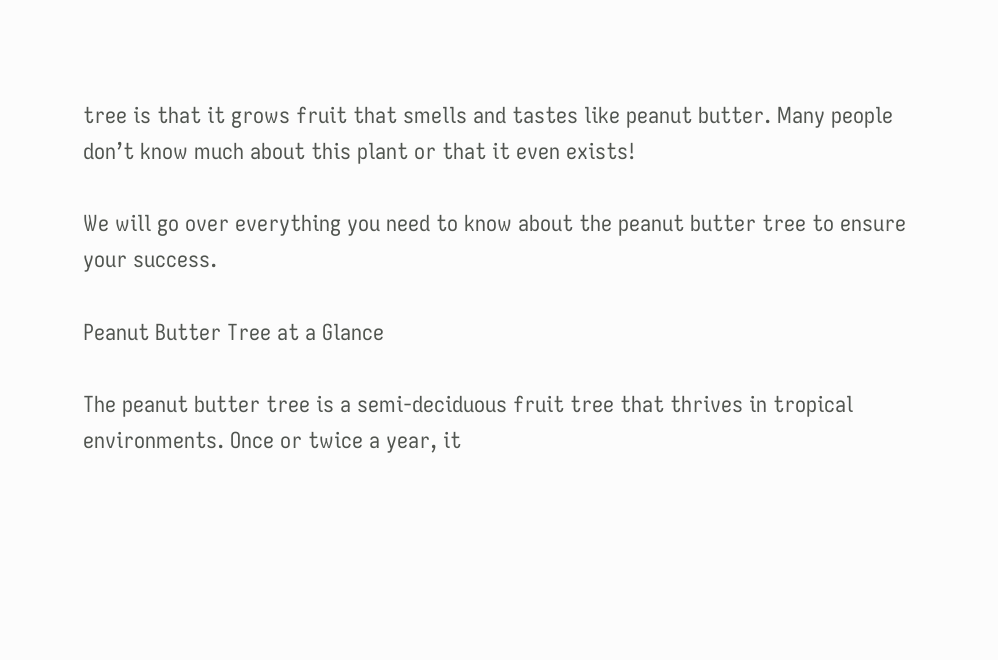tree is that it grows fruit that smells and tastes like peanut butter. Many people don’t know much about this plant or that it even exists!

We will go over everything you need to know about the peanut butter tree to ensure your success.

Peanut Butter Tree at a Glance

The peanut butter tree is a semi-deciduous fruit tree that thrives in tropical environments. Once or twice a year, it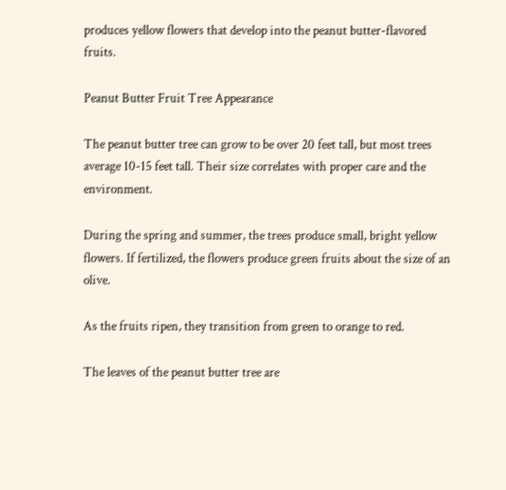produces yellow flowers that develop into the peanut butter-flavored fruits.

Peanut Butter Fruit Tree Appearance

The peanut butter tree can grow to be over 20 feet tall, but most trees average 10-15 feet tall. Their size correlates with proper care and the environment.

During the spring and summer, the trees produce small, bright yellow flowers. If fertilized, the flowers produce green fruits about the size of an olive.

As the fruits ripen, they transition from green to orange to red.

The leaves of the peanut butter tree are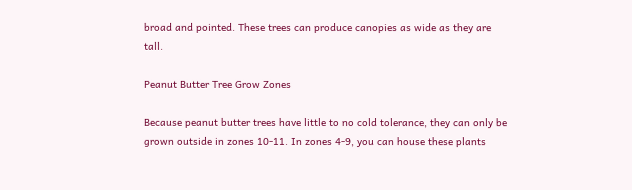broad and pointed. These trees can produce canopies as wide as they are tall.

Peanut Butter Tree Grow Zones

Because peanut butter trees have little to no cold tolerance, they can only be grown outside in zones 10-11. In zones 4-9, you can house these plants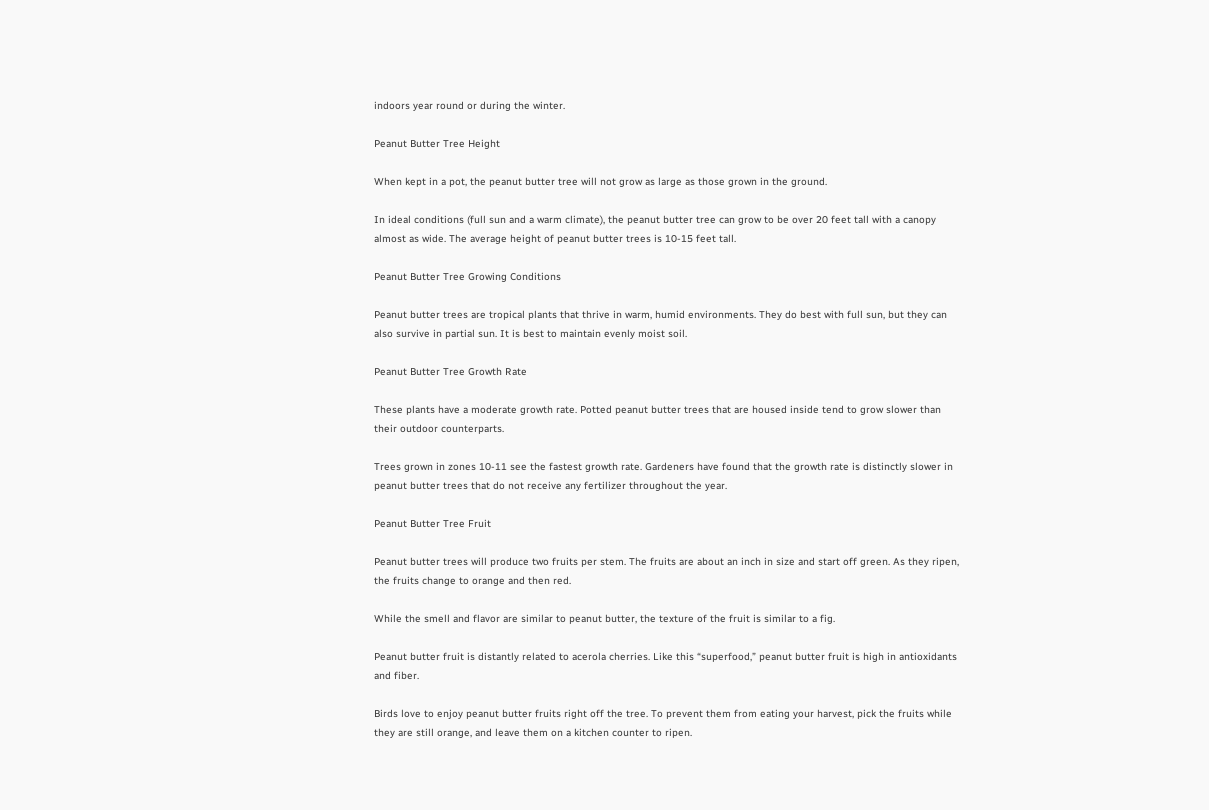indoors year round or during the winter.

Peanut Butter Tree Height

When kept in a pot, the peanut butter tree will not grow as large as those grown in the ground.

In ideal conditions (full sun and a warm climate), the peanut butter tree can grow to be over 20 feet tall with a canopy almost as wide. The average height of peanut butter trees is 10-15 feet tall.

Peanut Butter Tree Growing Conditions

Peanut butter trees are tropical plants that thrive in warm, humid environments. They do best with full sun, but they can also survive in partial sun. It is best to maintain evenly moist soil.

Peanut Butter Tree Growth Rate

These plants have a moderate growth rate. Potted peanut butter trees that are housed inside tend to grow slower than their outdoor counterparts.

Trees grown in zones 10-11 see the fastest growth rate. Gardeners have found that the growth rate is distinctly slower in peanut butter trees that do not receive any fertilizer throughout the year.

Peanut Butter Tree Fruit

Peanut butter trees will produce two fruits per stem. The fruits are about an inch in size and start off green. As they ripen, the fruits change to orange and then red.

While the smell and flavor are similar to peanut butter, the texture of the fruit is similar to a fig.

Peanut butter fruit is distantly related to acerola cherries. Like this “superfood,” peanut butter fruit is high in antioxidants and fiber.

Birds love to enjoy peanut butter fruits right off the tree. To prevent them from eating your harvest, pick the fruits while they are still orange, and leave them on a kitchen counter to ripen.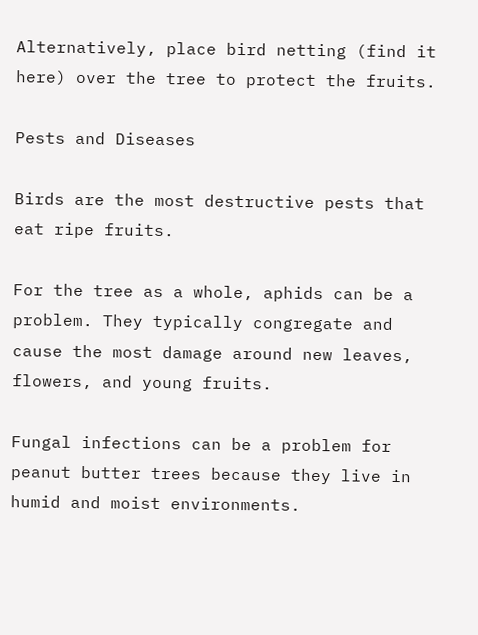Alternatively, place bird netting (find it here) over the tree to protect the fruits.

Pests and Diseases

Birds are the most destructive pests that eat ripe fruits.

For the tree as a whole, aphids can be a problem. They typically congregate and cause the most damage around new leaves, flowers, and young fruits.

Fungal infections can be a problem for peanut butter trees because they live in humid and moist environments.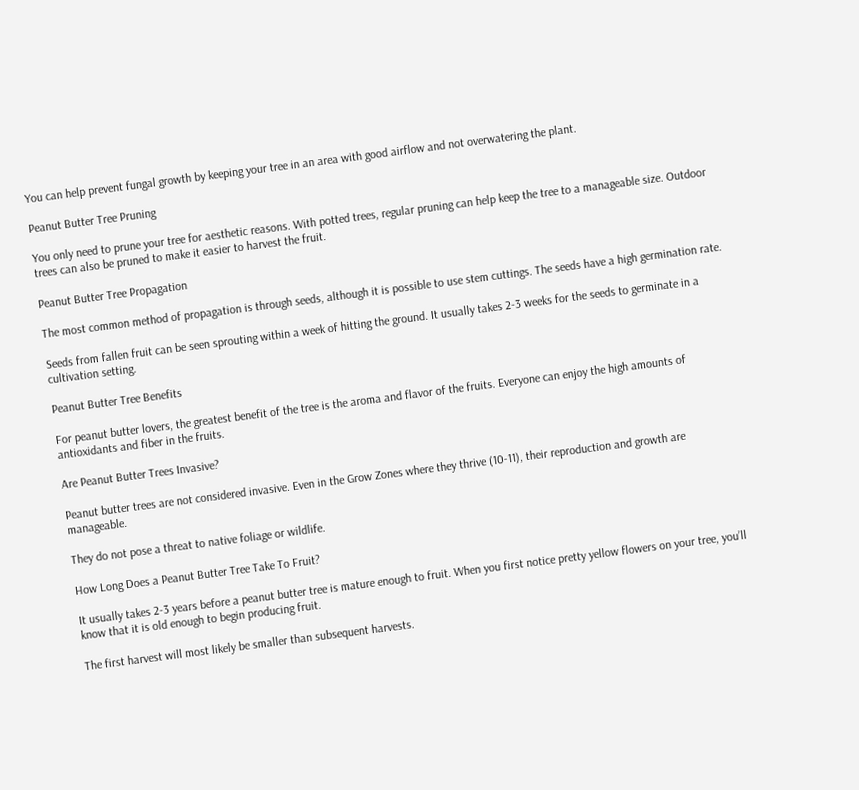You can help prevent fungal growth by keeping your tree in an area with good airflow and not overwatering the plant.

Peanut Butter Tree Pruning

You only need to prune your tree for aesthetic reasons. With potted trees, regular pruning can help keep the tree to a manageable size. Outdoor trees can also be pruned to make it easier to harvest the fruit.

Peanut Butter Tree Propagation

The most common method of propagation is through seeds, although it is possible to use stem cuttings. The seeds have a high germination rate.

Seeds from fallen fruit can be seen sprouting within a week of hitting the ground. It usually takes 2-3 weeks for the seeds to germinate in a cultivation setting.

Peanut Butter Tree Benefits

For peanut butter lovers, the greatest benefit of the tree is the aroma and flavor of the fruits. Everyone can enjoy the high amounts of antioxidants and fiber in the fruits.

Are Peanut Butter Trees Invasive?

Peanut butter trees are not considered invasive. Even in the Grow Zones where they thrive (10-11), their reproduction and growth are manageable.

They do not pose a threat to native foliage or wildlife.

How Long Does a Peanut Butter Tree Take To Fruit?

It usually takes 2-3 years before a peanut butter tree is mature enough to fruit. When you first notice pretty yellow flowers on your tree, you’ll know that it is old enough to begin producing fruit.

The first harvest will most likely be smaller than subsequent harvests.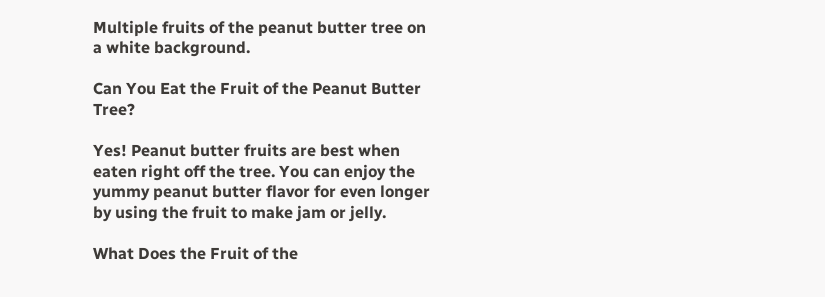Multiple fruits of the peanut butter tree on a white background.

Can You Eat the Fruit of the Peanut Butter Tree?

Yes! Peanut butter fruits are best when eaten right off the tree. You can enjoy the yummy peanut butter flavor for even longer by using the fruit to make jam or jelly.

What Does the Fruit of the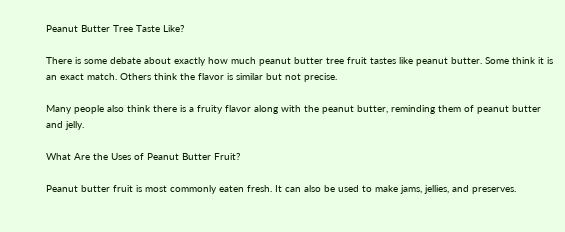Peanut Butter Tree Taste Like?

There is some debate about exactly how much peanut butter tree fruit tastes like peanut butter. Some think it is an exact match. Others think the flavor is similar but not precise.

Many people also think there is a fruity flavor along with the peanut butter, reminding them of peanut butter and jelly.

What Are the Uses of Peanut Butter Fruit?

Peanut butter fruit is most commonly eaten fresh. It can also be used to make jams, jellies, and preserves.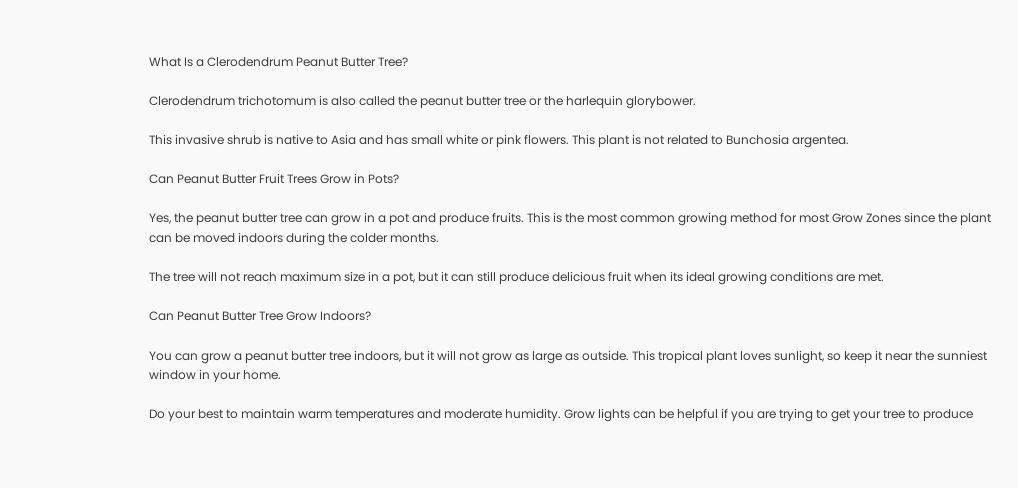What Is a Clerodendrum Peanut Butter Tree?

Clerodendrum trichotomum is also called the peanut butter tree or the harlequin glorybower.

This invasive shrub is native to Asia and has small white or pink flowers. This plant is not related to Bunchosia argentea.

Can Peanut Butter Fruit Trees Grow in Pots?

Yes, the peanut butter tree can grow in a pot and produce fruits. This is the most common growing method for most Grow Zones since the plant can be moved indoors during the colder months.

The tree will not reach maximum size in a pot, but it can still produce delicious fruit when its ideal growing conditions are met.

Can Peanut Butter Tree Grow Indoors?

You can grow a peanut butter tree indoors, but it will not grow as large as outside. This tropical plant loves sunlight, so keep it near the sunniest window in your home.

Do your best to maintain warm temperatures and moderate humidity. Grow lights can be helpful if you are trying to get your tree to produce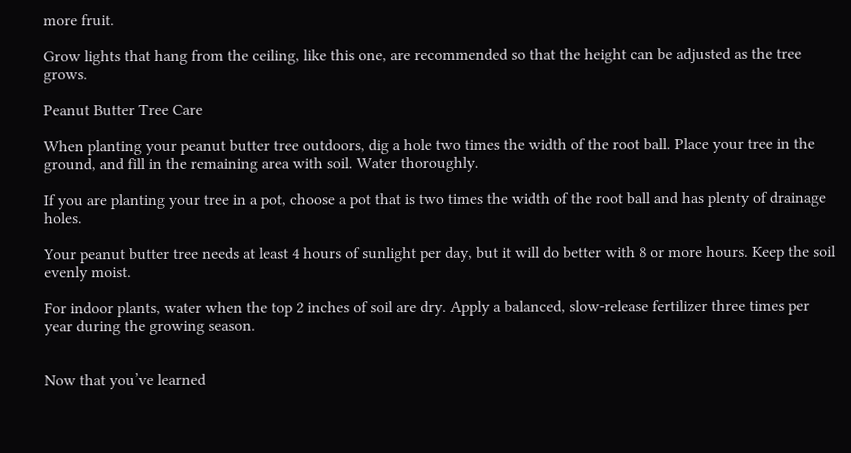more fruit.

Grow lights that hang from the ceiling, like this one, are recommended so that the height can be adjusted as the tree grows.

Peanut Butter Tree Care

When planting your peanut butter tree outdoors, dig a hole two times the width of the root ball. Place your tree in the ground, and fill in the remaining area with soil. Water thoroughly.

If you are planting your tree in a pot, choose a pot that is two times the width of the root ball and has plenty of drainage holes.

Your peanut butter tree needs at least 4 hours of sunlight per day, but it will do better with 8 or more hours. Keep the soil evenly moist.

For indoor plants, water when the top 2 inches of soil are dry. Apply a balanced, slow-release fertilizer three times per year during the growing season.


Now that you’ve learned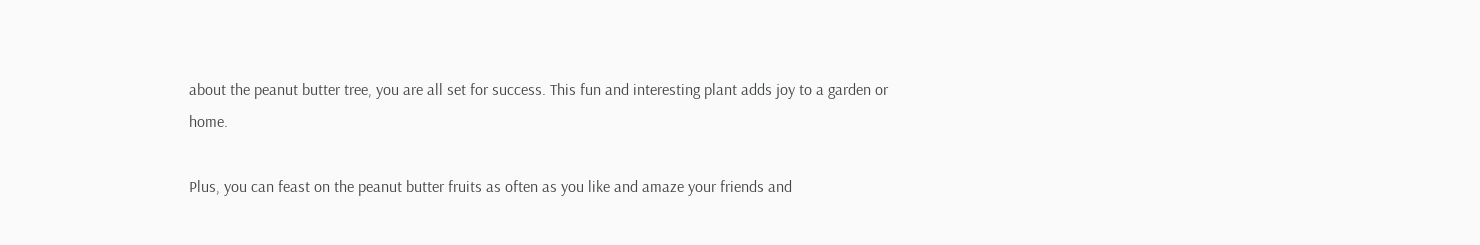about the peanut butter tree, you are all set for success. This fun and interesting plant adds joy to a garden or home.

Plus, you can feast on the peanut butter fruits as often as you like and amaze your friends and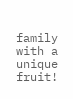family with a unique fruit!